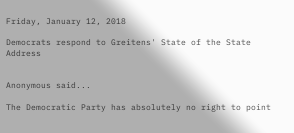Friday, January 12, 2018

Democrats respond to Greitens' State of the State Address


Anonymous said...

The Democratic Party has absolutely no right to point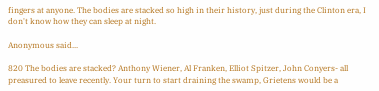fingers at anyone. The bodies are stacked so high in their history, just during the Clinton era, I don't know how they can sleep at night.

Anonymous said...

820 The bodies are stacked? Anthony Wiener, Al Franken, Elliot Spitzer, John Conyers- all preasured to leave recently. Your turn to start draining the swamp, Grietens would be a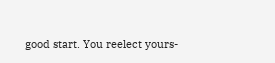good start. You reelect yours-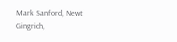Mark Sanford, Newt Gingrich,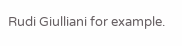Rudi Giulliani for example.